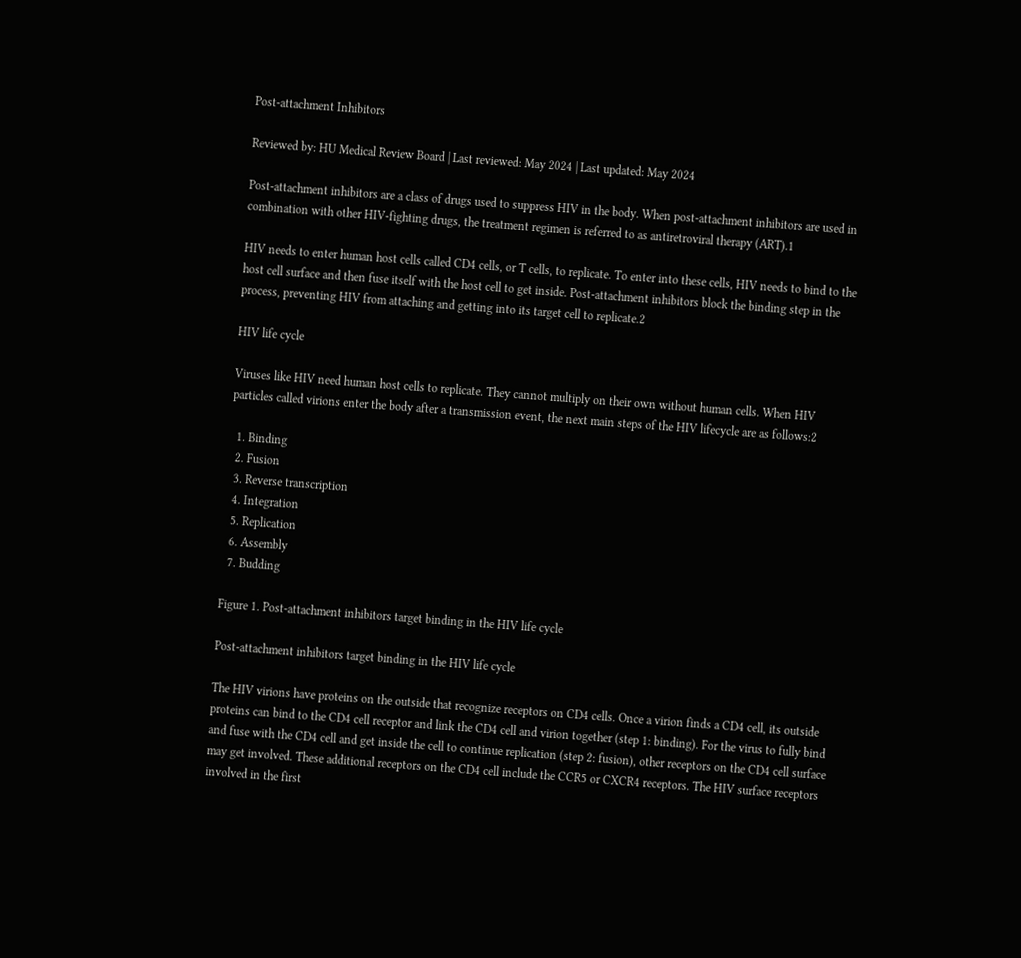Post-attachment Inhibitors

Reviewed by: HU Medical Review Board | Last reviewed: May 2024 | Last updated: May 2024

Post-attachment inhibitors are a class of drugs used to suppress HIV in the body. When post-attachment inhibitors are used in combination with other HIV-fighting drugs, the treatment regimen is referred to as antiretroviral therapy (ART).1

HIV needs to enter human host cells called CD4 cells, or T cells, to replicate. To enter into these cells, HIV needs to bind to the host cell surface and then fuse itself with the host cell to get inside. Post-attachment inhibitors block the binding step in the process, preventing HIV from attaching and getting into its target cell to replicate.2

HIV life cycle

Viruses like HIV need human host cells to replicate. They cannot multiply on their own without human cells. When HIV particles called virions enter the body after a transmission event, the next main steps of the HIV lifecycle are as follows:2

  1. Binding
  2. Fusion
  3. Reverse transcription
  4. Integration
  5. Replication
  6. Assembly
  7. Budding

Figure 1. Post-attachment inhibitors target binding in the HIV life cycle

Post-attachment inhibitors target binding in the HIV life cycle

The HIV virions have proteins on the outside that recognize receptors on CD4 cells. Once a virion finds a CD4 cell, its outside proteins can bind to the CD4 cell receptor and link the CD4 cell and virion together (step 1: binding). For the virus to fully bind and fuse with the CD4 cell and get inside the cell to continue replication (step 2: fusion), other receptors on the CD4 cell surface may get involved. These additional receptors on the CD4 cell include the CCR5 or CXCR4 receptors. The HIV surface receptors involved in the first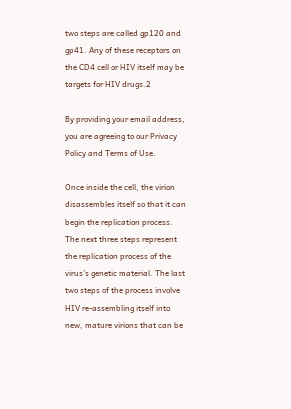two steps are called gp120 and gp41. Any of these receptors on the CD4 cell or HIV itself may be targets for HIV drugs.2

By providing your email address, you are agreeing to our Privacy Policy and Terms of Use.

Once inside the cell, the virion disassembles itself so that it can begin the replication process. The next three steps represent the replication process of the virus’s genetic material. The last two steps of the process involve HIV re-assembling itself into new, mature virions that can be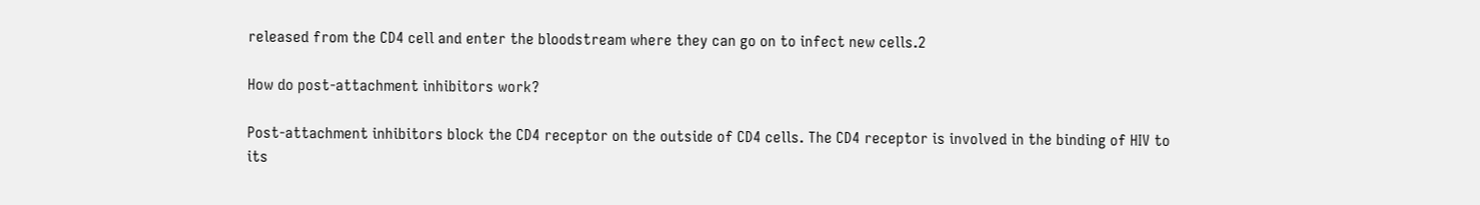released from the CD4 cell and enter the bloodstream where they can go on to infect new cells.2

How do post-attachment inhibitors work?

Post-attachment inhibitors block the CD4 receptor on the outside of CD4 cells. The CD4 receptor is involved in the binding of HIV to its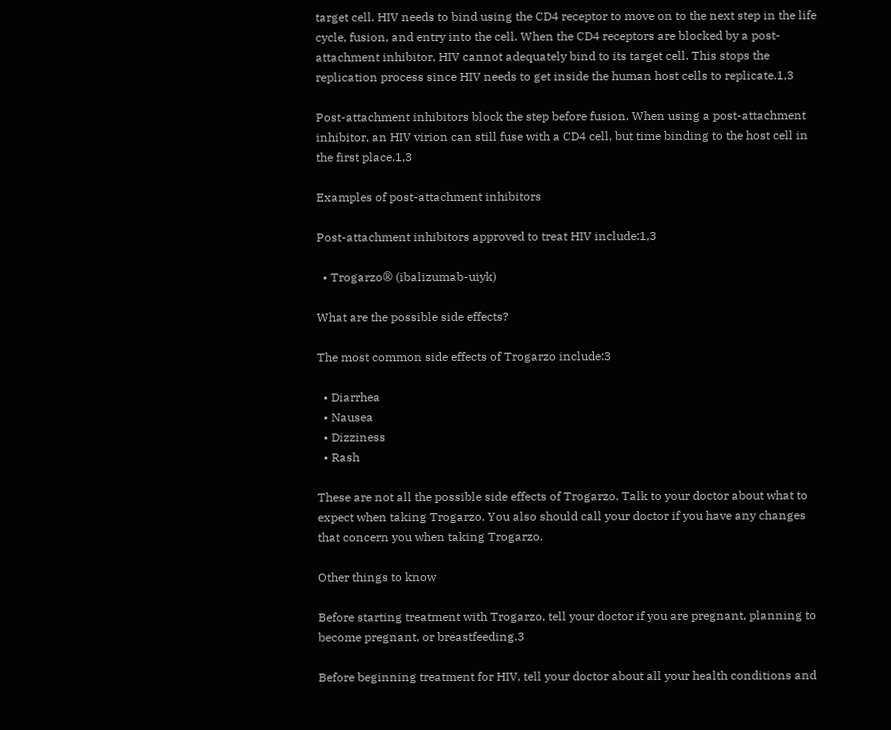target cell. HIV needs to bind using the CD4 receptor to move on to the next step in the life cycle, fusion, and entry into the cell. When the CD4 receptors are blocked by a post-attachment inhibitor, HIV cannot adequately bind to its target cell. This stops the replication process since HIV needs to get inside the human host cells to replicate.1,3

Post-attachment inhibitors block the step before fusion. When using a post-attachment inhibitor, an HIV virion can still fuse with a CD4 cell, but time binding to the host cell in the first place.1,3

Examples of post-attachment inhibitors

Post-attachment inhibitors approved to treat HIV include:1,3

  • Trogarzo® (ibalizumab-uiyk)

What are the possible side effects?

The most common side effects of Trogarzo include:3

  • Diarrhea
  • Nausea
  • Dizziness
  • Rash

These are not all the possible side effects of Trogarzo. Talk to your doctor about what to expect when taking Trogarzo. You also should call your doctor if you have any changes that concern you when taking Trogarzo.

Other things to know

Before starting treatment with Trogarzo, tell your doctor if you are pregnant, planning to become pregnant, or breastfeeding.3

Before beginning treatment for HIV, tell your doctor about all your health conditions and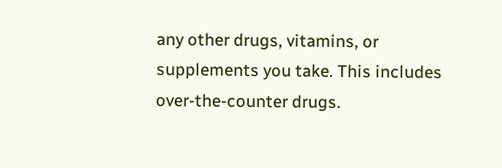any other drugs, vitamins, or supplements you take. This includes over-the-counter drugs.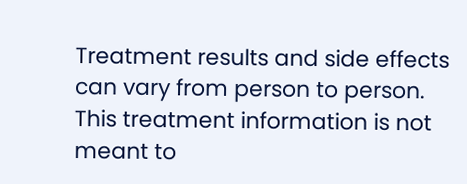Treatment results and side effects can vary from person to person. This treatment information is not meant to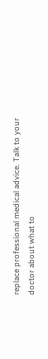replace professional medical advice. Talk to your doctor about what to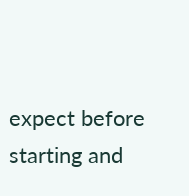expect before starting and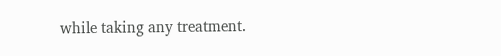while taking any treatment.